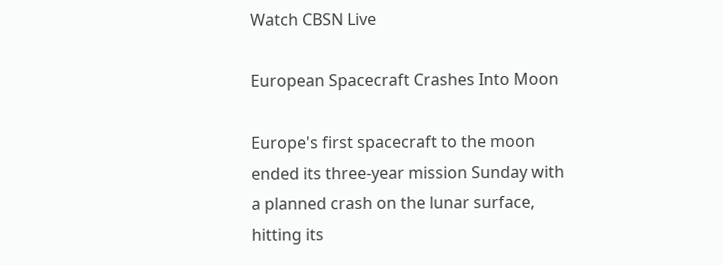Watch CBSN Live

European Spacecraft Crashes Into Moon

Europe's first spacecraft to the moon ended its three-year mission Sunday with a planned crash on the lunar surface, hitting its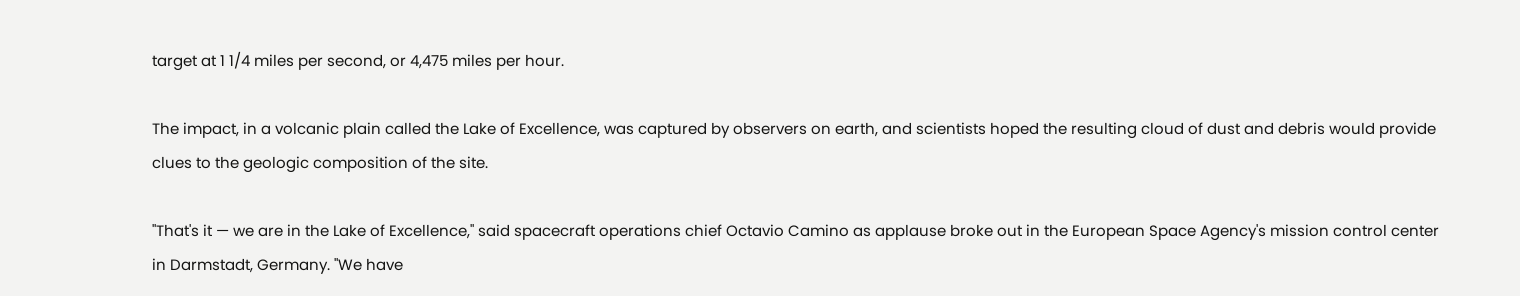target at 1 1/4 miles per second, or 4,475 miles per hour.

The impact, in a volcanic plain called the Lake of Excellence, was captured by observers on earth, and scientists hoped the resulting cloud of dust and debris would provide clues to the geologic composition of the site.

"That's it — we are in the Lake of Excellence," said spacecraft operations chief Octavio Camino as applause broke out in the European Space Agency's mission control center in Darmstadt, Germany. "We have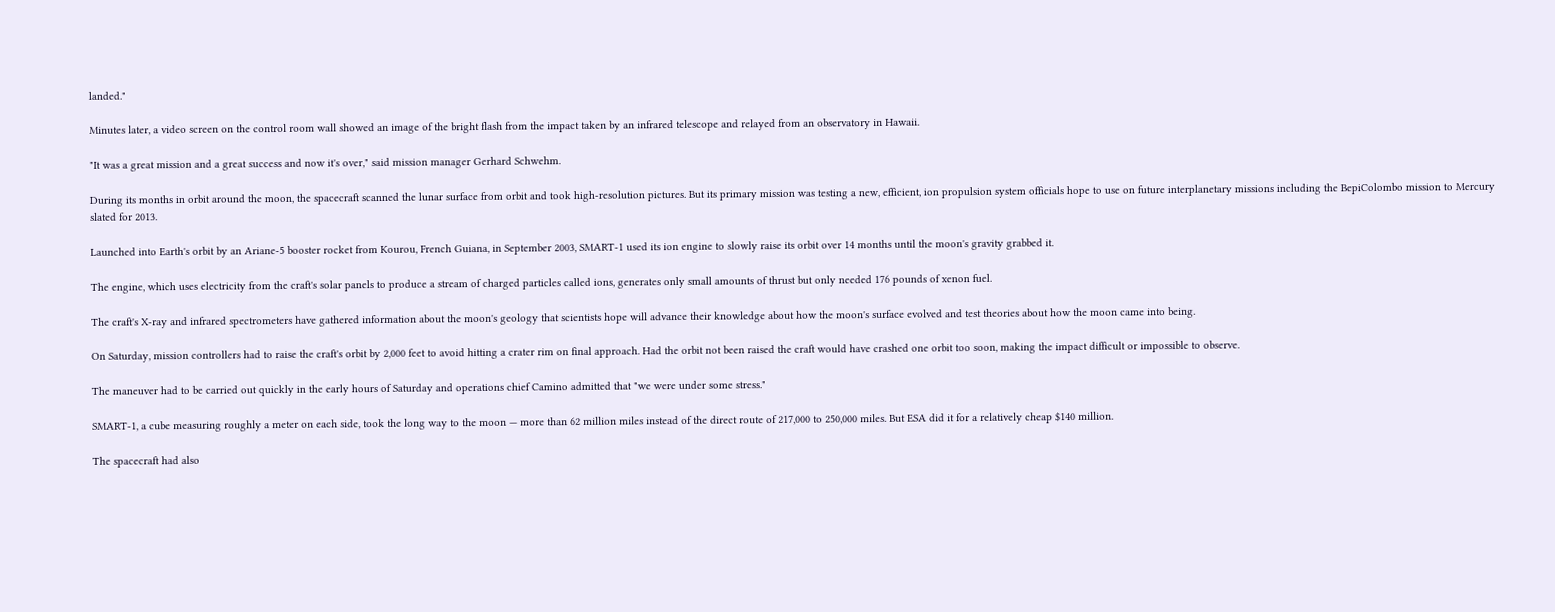landed."

Minutes later, a video screen on the control room wall showed an image of the bright flash from the impact taken by an infrared telescope and relayed from an observatory in Hawaii.

"It was a great mission and a great success and now it's over," said mission manager Gerhard Schwehm.

During its months in orbit around the moon, the spacecraft scanned the lunar surface from orbit and took high-resolution pictures. But its primary mission was testing a new, efficient, ion propulsion system officials hope to use on future interplanetary missions including the BepiColombo mission to Mercury slated for 2013.

Launched into Earth's orbit by an Ariane-5 booster rocket from Kourou, French Guiana, in September 2003, SMART-1 used its ion engine to slowly raise its orbit over 14 months until the moon's gravity grabbed it.

The engine, which uses electricity from the craft's solar panels to produce a stream of charged particles called ions, generates only small amounts of thrust but only needed 176 pounds of xenon fuel.

The craft's X-ray and infrared spectrometers have gathered information about the moon's geology that scientists hope will advance their knowledge about how the moon's surface evolved and test theories about how the moon came into being.

On Saturday, mission controllers had to raise the craft's orbit by 2,000 feet to avoid hitting a crater rim on final approach. Had the orbit not been raised the craft would have crashed one orbit too soon, making the impact difficult or impossible to observe.

The maneuver had to be carried out quickly in the early hours of Saturday and operations chief Camino admitted that "we were under some stress."

SMART-1, a cube measuring roughly a meter on each side, took the long way to the moon — more than 62 million miles instead of the direct route of 217,000 to 250,000 miles. But ESA did it for a relatively cheap $140 million.

The spacecraft had also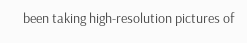been taking high-resolution pictures of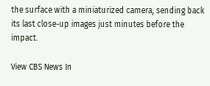the surface with a miniaturized camera, sending back its last close-up images just minutes before the impact.

View CBS News In